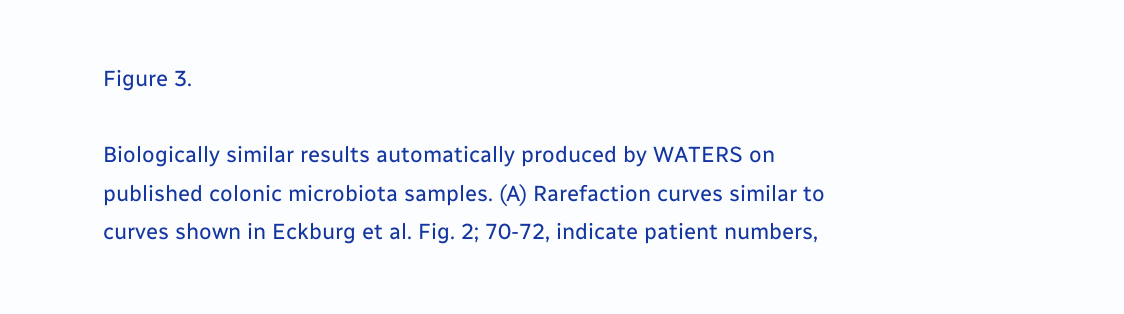Figure 3.

Biologically similar results automatically produced by WATERS on published colonic microbiota samples. (A) Rarefaction curves similar to curves shown in Eckburg et al. Fig. 2; 70-72, indicate patient numbers,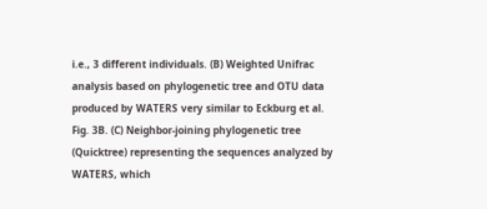i.e., 3 different individuals. (B) Weighted Unifrac analysis based on phylogenetic tree and OTU data produced by WATERS very similar to Eckburg et al. Fig. 3B. (C) Neighbor-joining phylogenetic tree (Quicktree) representing the sequences analyzed by WATERS, which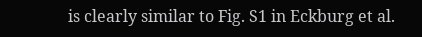is clearly similar to Fig. S1 in Eckburg et al.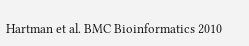Hartman et al. BMC Bioinformatics 2010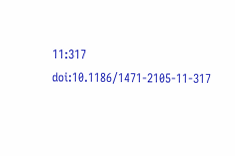11:317   doi:10.1186/1471-2105-11-317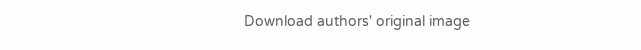Download authors' original image